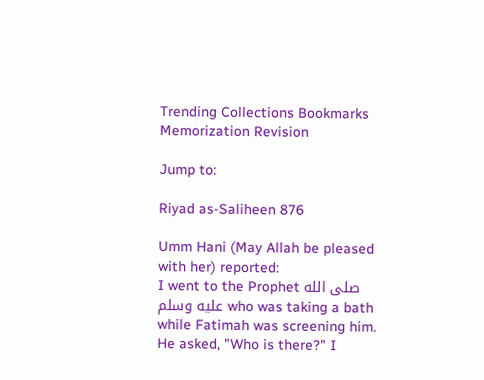Trending Collections Bookmarks Memorization Revision

Jump to:

Riyad as-Saliheen 876

Umm Hani (May Allah be pleased with her) reported:
I went to the Prophet صلى الله عليه وسلم who was taking a bath while Fatimah was screening him. He asked, "Who is there?" I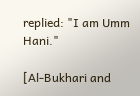replied: "I am Umm Hani."

[Al-Bukhari and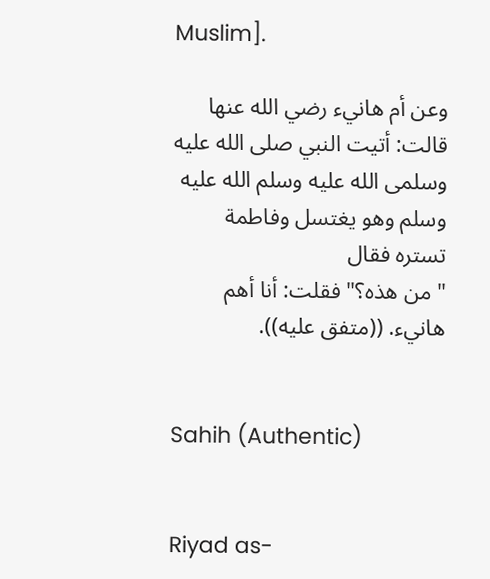Muslim].

وعن أم هانيء رضي الله عنها قالت: أتيت النبي صلى الله عليه وسلمى الله عليه وسلم الله عليه وسلم وهو يغتسل وفاطمة تستره فقال
" من هذه؟" فقلت: أنا أهم هانيء. ((متفق عليه)).


Sahih (Authentic)


Riyad as-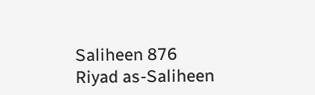Saliheen 876
Riyad as-Saliheen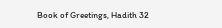Book of Greetings, Hadith 32